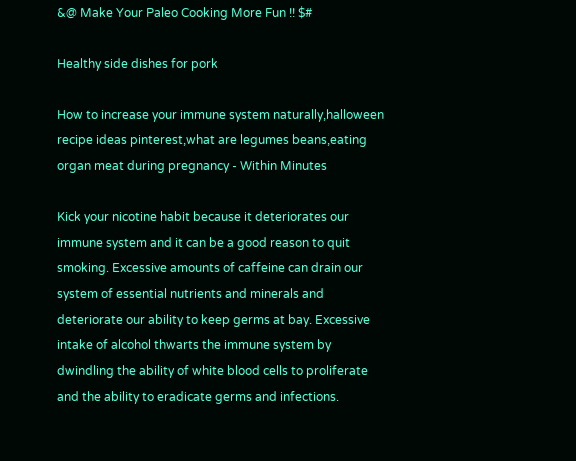&@ Make Your Paleo Cooking More Fun !! $#

Healthy side dishes for pork

How to increase your immune system naturally,halloween recipe ideas pinterest,what are legumes beans,eating organ meat during pregnancy - Within Minutes

Kick your nicotine habit because it deteriorates our immune system and it can be a good reason to quit smoking. Excessive amounts of caffeine can drain our system of essential nutrients and minerals and deteriorate our ability to keep germs at bay. Excessive intake of alcohol thwarts the immune system by dwindling the ability of white blood cells to proliferate and the ability to eradicate germs and infections.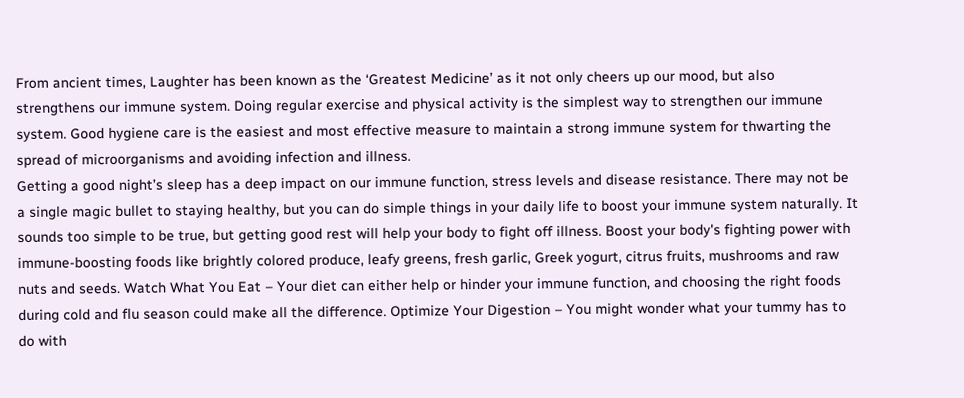From ancient times, Laughter has been known as the ‘Greatest Medicine’ as it not only cheers up our mood, but also strengthens our immune system. Doing regular exercise and physical activity is the simplest way to strengthen our immune system. Good hygiene care is the easiest and most effective measure to maintain a strong immune system for thwarting the spread of microorganisms and avoiding infection and illness.
Getting a good night’s sleep has a deep impact on our immune function, stress levels and disease resistance. There may not be a single magic bullet to staying healthy, but you can do simple things in your daily life to boost your immune system naturally. It sounds too simple to be true, but getting good rest will help your body to fight off illness. Boost your body's fighting power with immune-boosting foods like brightly colored produce, leafy greens, fresh garlic, Greek yogurt, citrus fruits, mushrooms and raw nuts and seeds. Watch What You Eat – Your diet can either help or hinder your immune function, and choosing the right foods during cold and flu season could make all the difference. Optimize Your Digestion – You might wonder what your tummy has to do with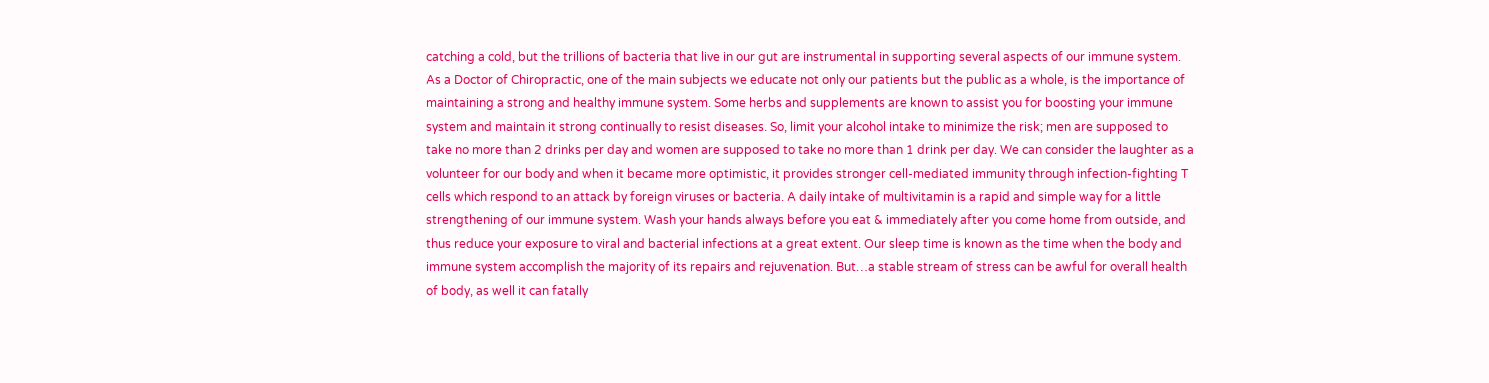catching a cold, but the trillions of bacteria that live in our gut are instrumental in supporting several aspects of our immune system.
As a Doctor of Chiropractic, one of the main subjects we educate not only our patients but the public as a whole, is the importance of maintaining a strong and healthy immune system. Some herbs and supplements are known to assist you for boosting your immune system and maintain it strong continually to resist diseases. So, limit your alcohol intake to minimize the risk; men are supposed to take no more than 2 drinks per day and women are supposed to take no more than 1 drink per day. We can consider the laughter as a volunteer for our body and when it became more optimistic, it provides stronger cell-mediated immunity through infection-fighting T cells which respond to an attack by foreign viruses or bacteria. A daily intake of multivitamin is a rapid and simple way for a little strengthening of our immune system. Wash your hands always before you eat & immediately after you come home from outside, and thus reduce your exposure to viral and bacterial infections at a great extent. Our sleep time is known as the time when the body and immune system accomplish the majority of its repairs and rejuvenation. But…a stable stream of stress can be awful for overall health of body, as well it can fatally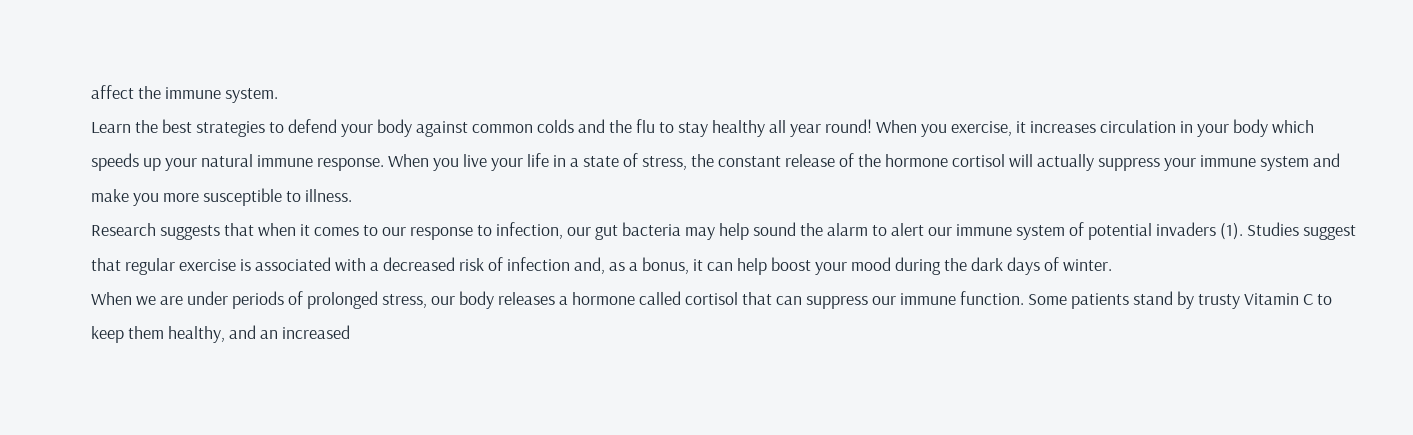affect the immune system.
Learn the best strategies to defend your body against common colds and the flu to stay healthy all year round! When you exercise, it increases circulation in your body which speeds up your natural immune response. When you live your life in a state of stress, the constant release of the hormone cortisol will actually suppress your immune system and make you more susceptible to illness.
Research suggests that when it comes to our response to infection, our gut bacteria may help sound the alarm to alert our immune system of potential invaders (1). Studies suggest that regular exercise is associated with a decreased risk of infection and, as a bonus, it can help boost your mood during the dark days of winter.
When we are under periods of prolonged stress, our body releases a hormone called cortisol that can suppress our immune function. Some patients stand by trusty Vitamin C to keep them healthy, and an increased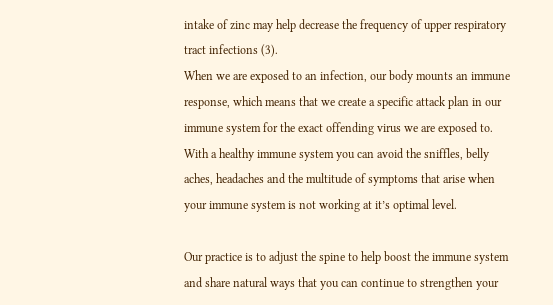intake of zinc may help decrease the frequency of upper respiratory tract infections (3).
When we are exposed to an infection, our body mounts an immune response, which means that we create a specific attack plan in our immune system for the exact offending virus we are exposed to. With a healthy immune system you can avoid the sniffles, belly aches, headaches and the multitude of symptoms that arise when your immune system is not working at it’s optimal level.

Our practice is to adjust the spine to help boost the immune system and share natural ways that you can continue to strengthen your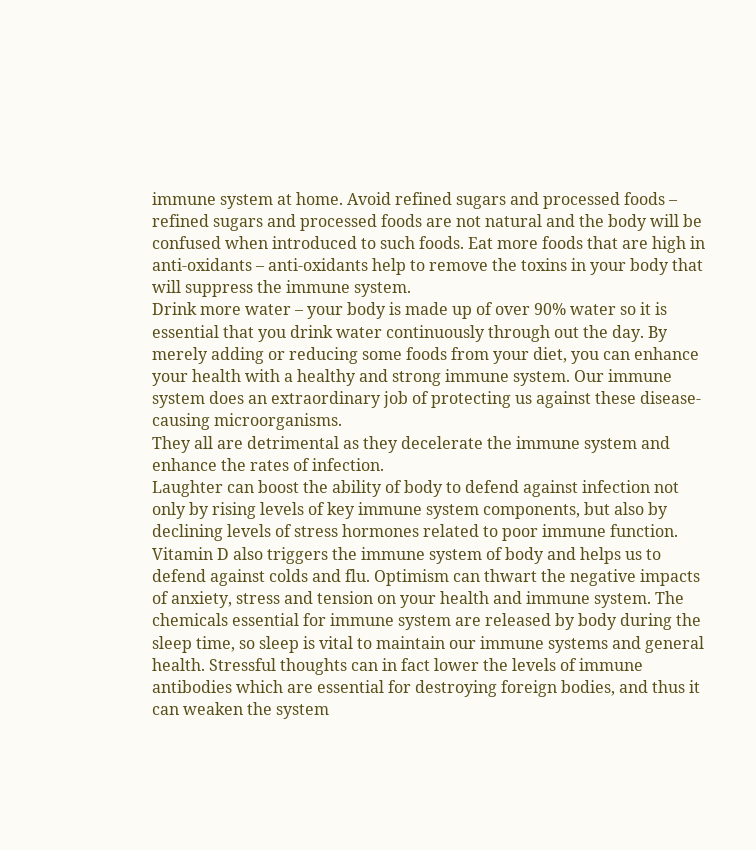immune system at home. Avoid refined sugars and processed foods – refined sugars and processed foods are not natural and the body will be confused when introduced to such foods. Eat more foods that are high in anti-oxidants – anti-oxidants help to remove the toxins in your body that will suppress the immune system.
Drink more water – your body is made up of over 90% water so it is essential that you drink water continuously through out the day. By merely adding or reducing some foods from your diet, you can enhance your health with a healthy and strong immune system. Our immune system does an extraordinary job of protecting us against these disease-causing microorganisms.
They all are detrimental as they decelerate the immune system and enhance the rates of infection.
Laughter can boost the ability of body to defend against infection not only by rising levels of key immune system components, but also by declining levels of stress hormones related to poor immune function. Vitamin D also triggers the immune system of body and helps us to defend against colds and flu. Optimism can thwart the negative impacts of anxiety, stress and tension on your health and immune system. The chemicals essential for immune system are released by body during the sleep time, so sleep is vital to maintain our immune systems and general health. Stressful thoughts can in fact lower the levels of immune antibodies which are essential for destroying foreign bodies, and thus it can weaken the system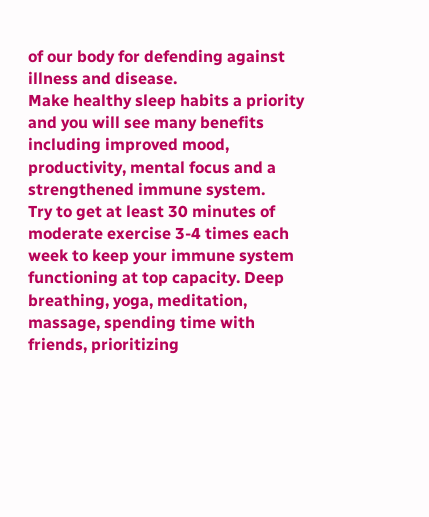of our body for defending against illness and disease.
Make healthy sleep habits a priority and you will see many benefits including improved mood, productivity, mental focus and a strengthened immune system.
Try to get at least 30 minutes of moderate exercise 3-4 times each week to keep your immune system functioning at top capacity. Deep breathing, yoga, meditation, massage, spending time with friends, prioritizing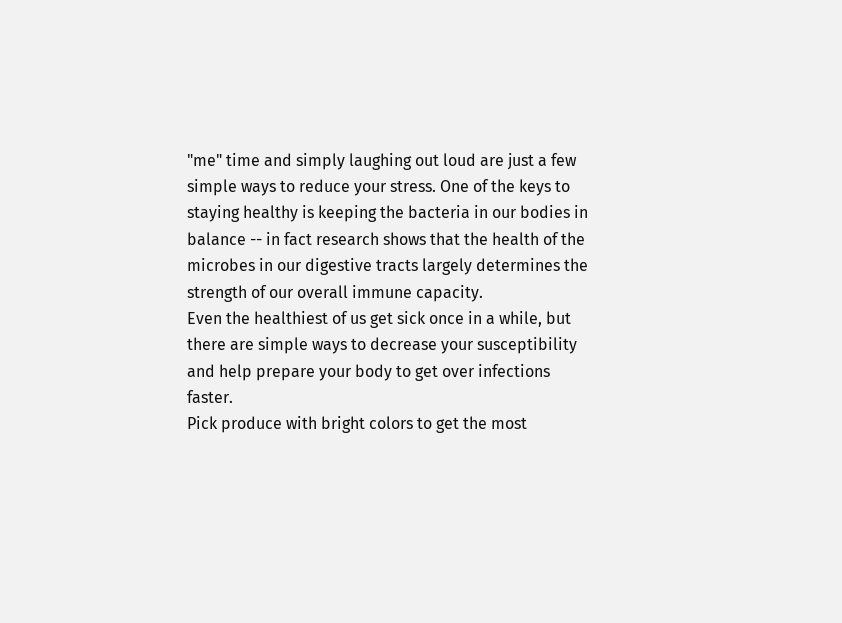"me" time and simply laughing out loud are just a few simple ways to reduce your stress. One of the keys to staying healthy is keeping the bacteria in our bodies in balance -- in fact research shows that the health of the microbes in our digestive tracts largely determines the strength of our overall immune capacity.
Even the healthiest of us get sick once in a while, but there are simple ways to decrease your susceptibility and help prepare your body to get over infections faster.
Pick produce with bright colors to get the most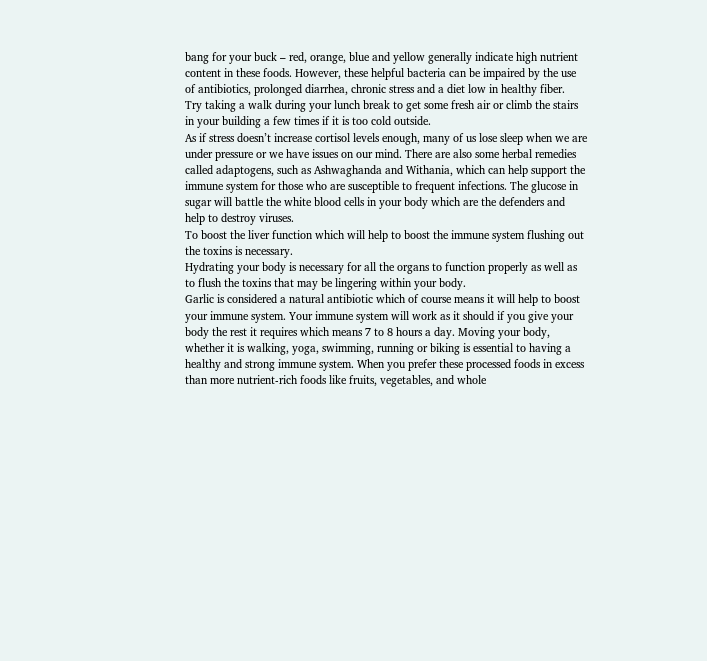bang for your buck – red, orange, blue and yellow generally indicate high nutrient content in these foods. However, these helpful bacteria can be impaired by the use of antibiotics, prolonged diarrhea, chronic stress and a diet low in healthy fiber.
Try taking a walk during your lunch break to get some fresh air or climb the stairs in your building a few times if it is too cold outside.
As if stress doesn’t increase cortisol levels enough, many of us lose sleep when we are under pressure or we have issues on our mind. There are also some herbal remedies called adaptogens, such as Ashwaghanda and Withania, which can help support the immune system for those who are susceptible to frequent infections. The glucose in sugar will battle the white blood cells in your body which are the defenders and help to destroy viruses.
To boost the liver function which will help to boost the immune system flushing out the toxins is necessary.
Hydrating your body is necessary for all the organs to function properly as well as to flush the toxins that may be lingering within your body.
Garlic is considered a natural antibiotic which of course means it will help to boost your immune system. Your immune system will work as it should if you give your body the rest it requires which means 7 to 8 hours a day. Moving your body, whether it is walking, yoga, swimming, running or biking is essential to having a healthy and strong immune system. When you prefer these processed foods in excess than more nutrient-rich foods like fruits, vegetables, and whole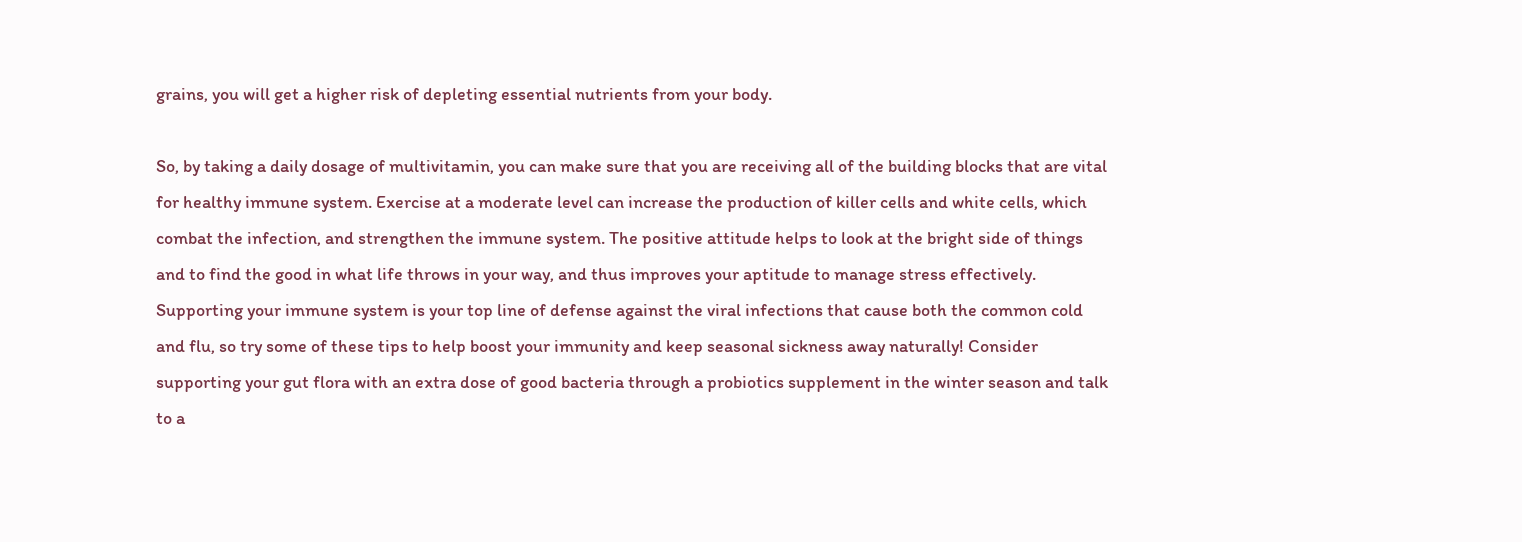grains, you will get a higher risk of depleting essential nutrients from your body.

So, by taking a daily dosage of multivitamin, you can make sure that you are receiving all of the building blocks that are vital for healthy immune system. Exercise at a moderate level can increase the production of killer cells and white cells, which combat the infection, and strengthen the immune system. The positive attitude helps to look at the bright side of things and to find the good in what life throws in your way, and thus improves your aptitude to manage stress effectively. Supporting your immune system is your top line of defense against the viral infections that cause both the common cold and flu, so try some of these tips to help boost your immunity and keep seasonal sickness away naturally! Consider supporting your gut flora with an extra dose of good bacteria through a probiotics supplement in the winter season and talk to a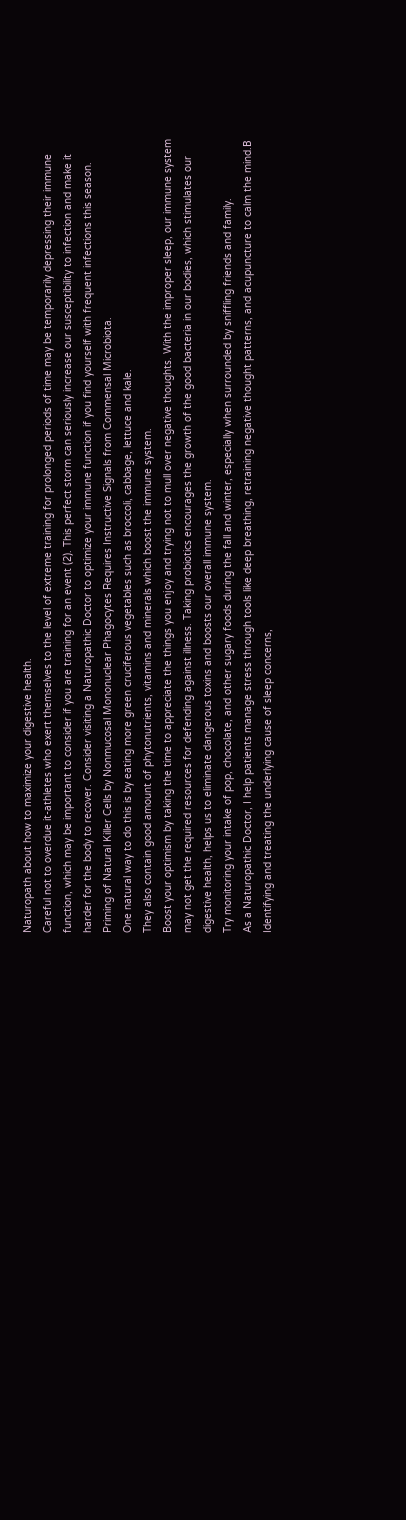Naturopath about how to maximize your digestive health.
Careful not to overdue it-athletes who exert themselves to the level of extreme training for prolonged periods of time may be temporarily depressing their immune function, which may be important to consider if you are training for an event (2). This perfect storm can seriously increase our susceptibility to infection and make it harder for the body to recover. Consider visiting a Naturopathic Doctor to optimize your immune function if you find yourself with frequent infections this season. Priming of Natural Killer Cells by Nonmucosal Mononuclear Phagocytes Requires Instructive Signals from Commensal Microbiota.
One natural way to do this is by eating more green cruciferous vegetables such as broccoli, cabbage, lettuce and kale.
They also contain good amount of phytonutrients, vitamins and minerals which boost the immune system.
Boost your optimism by taking the time to appreciate the things you enjoy and trying not to mull over negative thoughts. With the improper sleep, our immune system may not get the required resources for defending against illness. Taking probiotics encourages the growth of the good bacteria in our bodies, which stimulates our digestive health, helps us to eliminate dangerous toxins and boosts our overall immune system.
Try monitoring your intake of pop, chocolate, and other sugary foods during the fall and winter, especially when surrounded by sniffling friends and family.
As a Naturopathic Doctor, I help patients manage stress through tools like deep breathing, retraining negative thought patterns, and acupuncture to calm the mind.В  Identifying and treating the underlying cause of sleep concerns,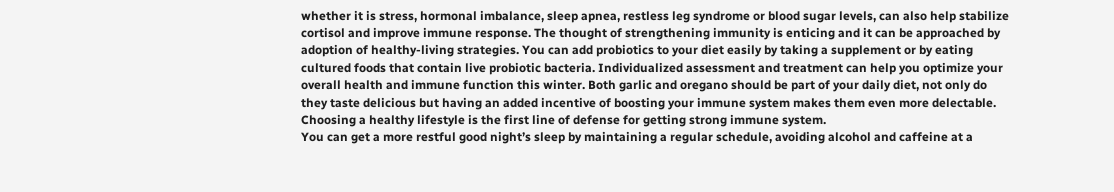whether it is stress, hormonal imbalance, sleep apnea, restless leg syndrome or blood sugar levels, can also help stabilize cortisol and improve immune response. The thought of strengthening immunity is enticing and it can be approached by adoption of healthy-living strategies. You can add probiotics to your diet easily by taking a supplement or by eating cultured foods that contain live probiotic bacteria. Individualized assessment and treatment can help you optimize your overall health and immune function this winter. Both garlic and oregano should be part of your daily diet, not only do they taste delicious but having an added incentive of boosting your immune system makes them even more delectable. Choosing a healthy lifestyle is the first line of defense for getting strong immune system.
You can get a more restful good night’s sleep by maintaining a regular schedule, avoiding alcohol and caffeine at a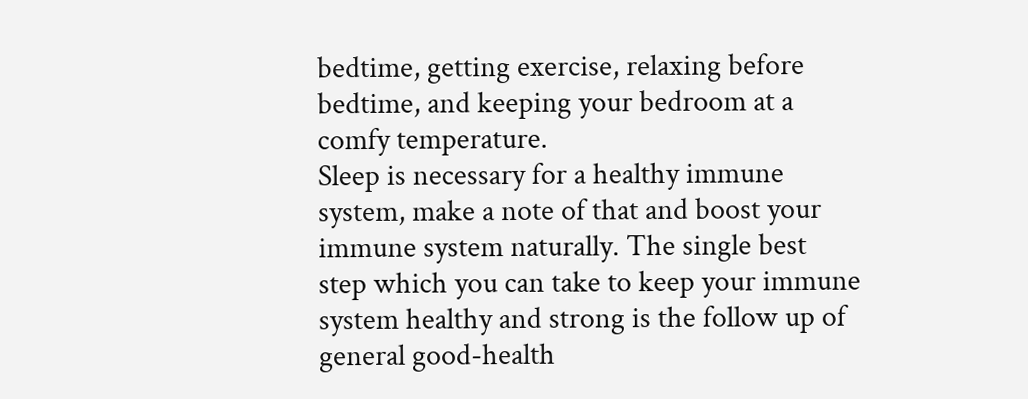bedtime, getting exercise, relaxing before bedtime, and keeping your bedroom at a comfy temperature.
Sleep is necessary for a healthy immune system, make a note of that and boost your immune system naturally. The single best step which you can take to keep your immune system healthy and strong is the follow up of general good-health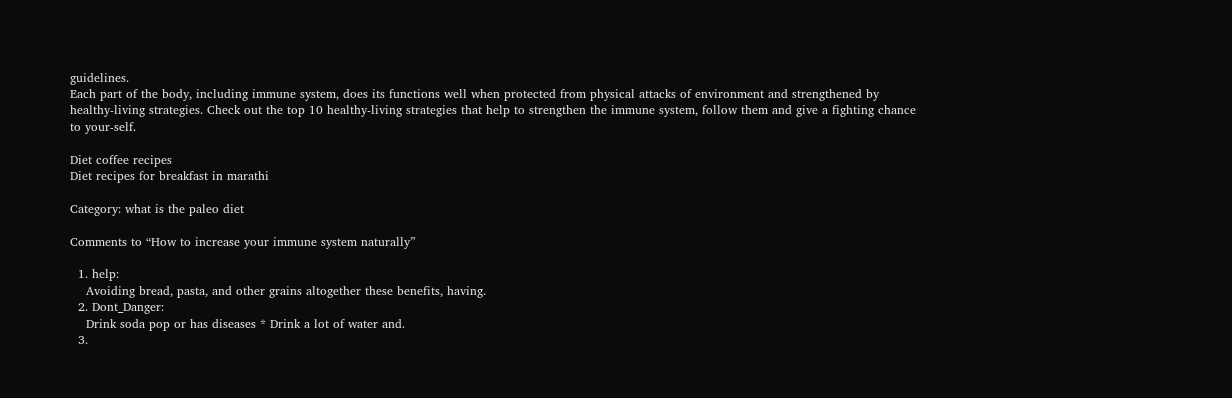guidelines.
Each part of the body, including immune system, does its functions well when protected from physical attacks of environment and strengthened by healthy-living strategies. Check out the top 10 healthy-living strategies that help to strengthen the immune system, follow them and give a fighting chance to your-self.

Diet coffee recipes
Diet recipes for breakfast in marathi

Category: what is the paleo diet

Comments to “How to increase your immune system naturally”

  1. help:
    Avoiding bread, pasta, and other grains altogether these benefits, having.
  2. Dont_Danger:
    Drink soda pop or has diseases * Drink a lot of water and.
  3.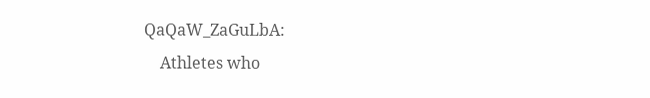QaQaW_ZaGuLbA:
    Athletes who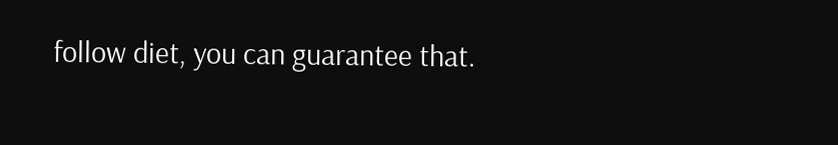follow diet, you can guarantee that.